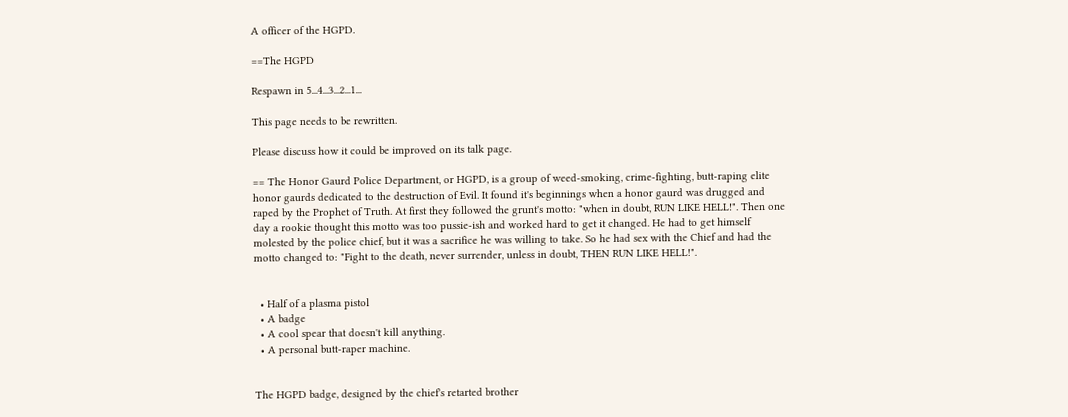A officer of the HGPD.

==The HGPD

Respawn in 5...4...3...2...1...

This page needs to be rewritten.

Please discuss how it could be improved on its talk page.

== The Honor Gaurd Police Department, or HGPD, is a group of weed-smoking, crime-fighting, butt-raping elite honor gaurds dedicated to the destruction of Evil. It found it's beginnings when a honor gaurd was drugged and raped by the Prophet of Truth. At first they followed the grunt's motto: "when in doubt, RUN LIKE HELL!". Then one day a rookie thought this motto was too pussie-ish and worked hard to get it changed. He had to get himself molested by the police chief, but it was a sacrifice he was willing to take. So he had sex with the Chief and had the motto changed to: "Fight to the death, never surrender, unless in doubt, THEN RUN LIKE HELL!".


  • Half of a plasma pistol
  • A badge
  • A cool spear that doesn't kill anything.
  • A personal butt-raper machine.


The HGPD badge, designed by the chief's retarted brother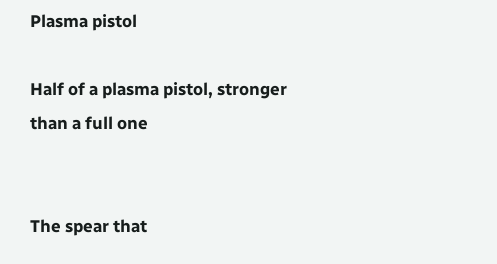Plasma pistol

Half of a plasma pistol, stronger than a full one


The spear that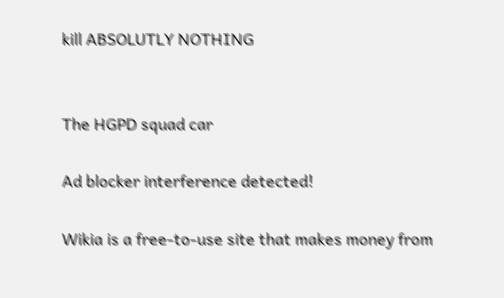kill ABSOLUTLY NOTHING


The HGPD squad car

Ad blocker interference detected!

Wikia is a free-to-use site that makes money from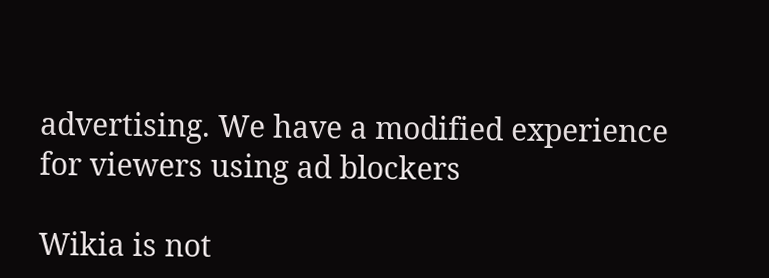advertising. We have a modified experience for viewers using ad blockers

Wikia is not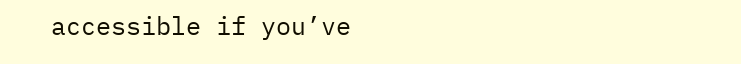accessible if you’ve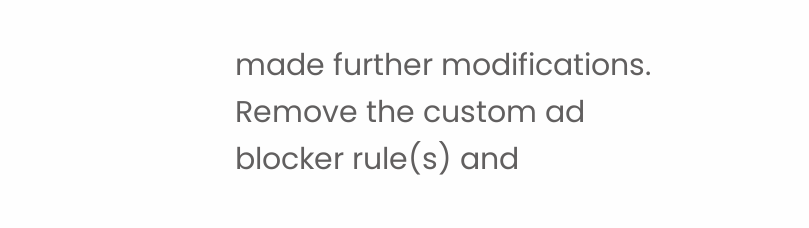made further modifications. Remove the custom ad blocker rule(s) and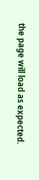the page will load as expected.